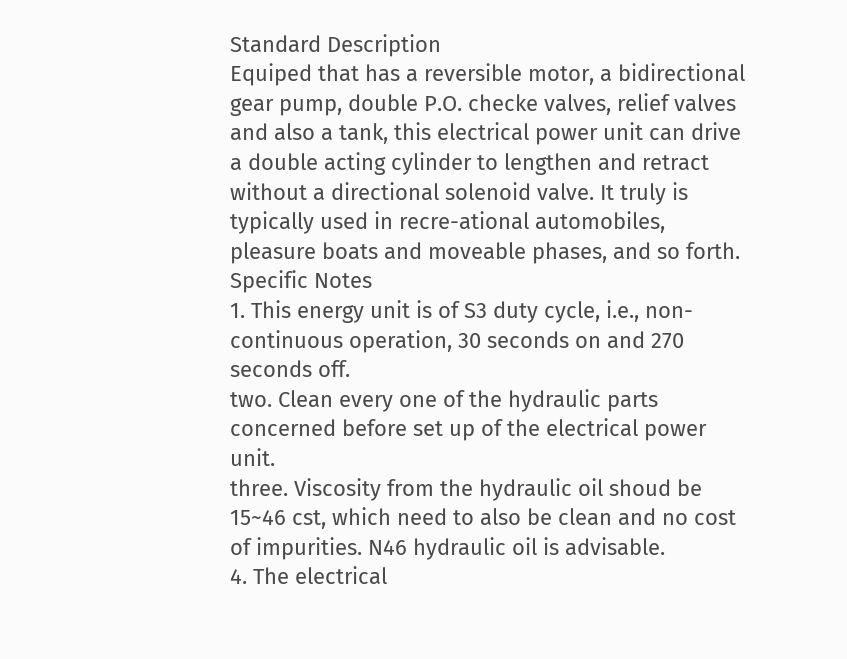Standard Description
Equiped that has a reversible motor, a bidirectional gear pump, double P.O. checke valves, relief valves and also a tank, this electrical power unit can drive a double acting cylinder to lengthen and retract without a directional solenoid valve. It truly is typically used in recre-ational automobiles, pleasure boats and moveable phases, and so forth.
Specific Notes
1. This energy unit is of S3 duty cycle, i.e., non-continuous operation, 30 seconds on and 270 seconds off.
two. Clean every one of the hydraulic parts concerned before set up of the electrical power unit.
three. Viscosity from the hydraulic oil shoud be 15~46 cst, which need to also be clean and no cost of impurities. N46 hydraulic oil is advisable.
4. The electrical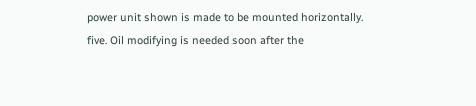power unit shown is made to be mounted horizontally.
five. Oil modifying is needed soon after the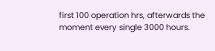first 100 operation hrs, afterwards the moment every single 3000 hours.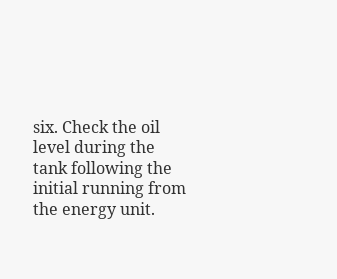six. Check the oil level during the tank following the initial running from the energy unit.